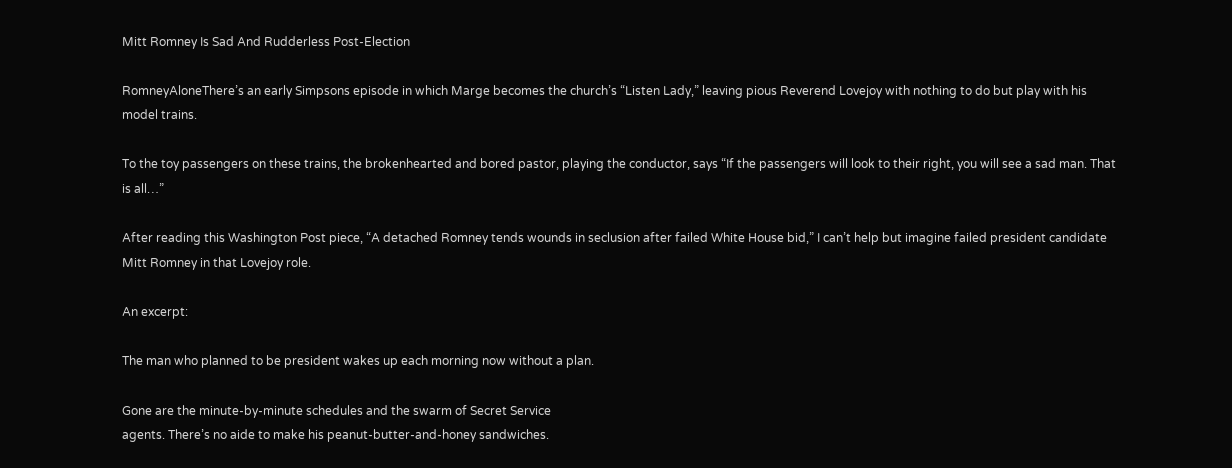Mitt Romney Is Sad And Rudderless Post-Election

RomneyAloneThere’s an early Simpsons episode in which Marge becomes the church’s “Listen Lady,” leaving pious Reverend Lovejoy with nothing to do but play with his model trains.

To the toy passengers on these trains, the brokenhearted and bored pastor, playing the conductor, says “If the passengers will look to their right, you will see a sad man. That is all…”

After reading this Washington Post piece, “A detached Romney tends wounds in seclusion after failed White House bid,” I can’t help but imagine failed president candidate Mitt Romney in that Lovejoy role.

An excerpt:

The man who planned to be president wakes up each morning now without a plan.

Gone are the minute-by-minute schedules and the swarm of Secret Service
agents. There’s no aide to make his peanut-butter-and-honey sandwiches.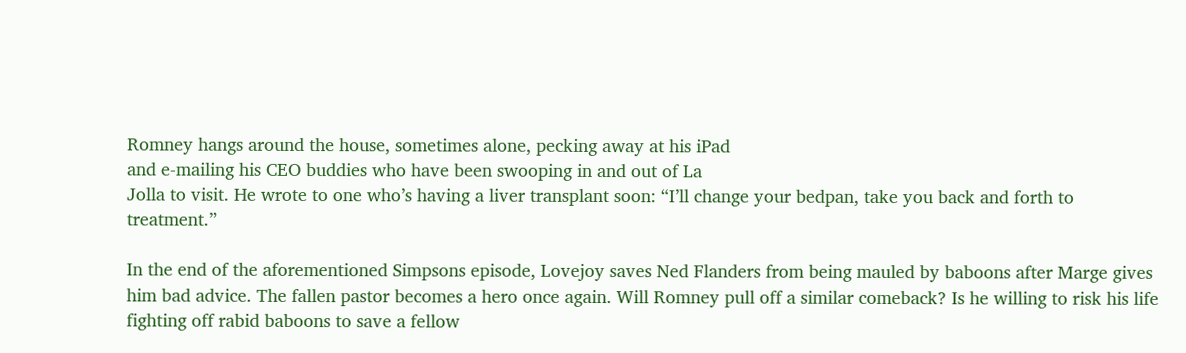Romney hangs around the house, sometimes alone, pecking away at his iPad
and e-mailing his CEO buddies who have been swooping in and out of La
Jolla to visit. He wrote to one who’s having a liver transplant soon: “I’ll change your bedpan, take you back and forth to treatment.”

In the end of the aforementioned Simpsons episode, Lovejoy saves Ned Flanders from being mauled by baboons after Marge gives him bad advice. The fallen pastor becomes a hero once again. Will Romney pull off a similar comeback? Is he willing to risk his life fighting off rabid baboons to save a fellow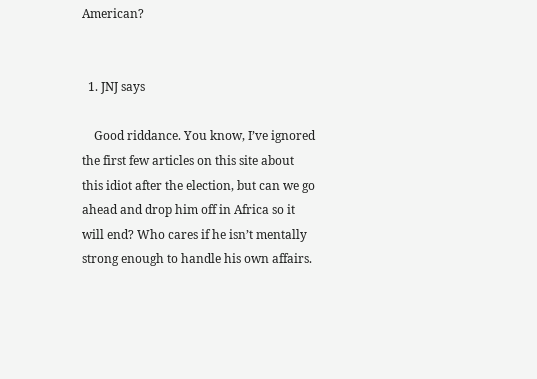American?


  1. JNJ says

    Good riddance. You know, I’ve ignored the first few articles on this site about this idiot after the election, but can we go ahead and drop him off in Africa so it will end? Who cares if he isn’t mentally strong enough to handle his own affairs.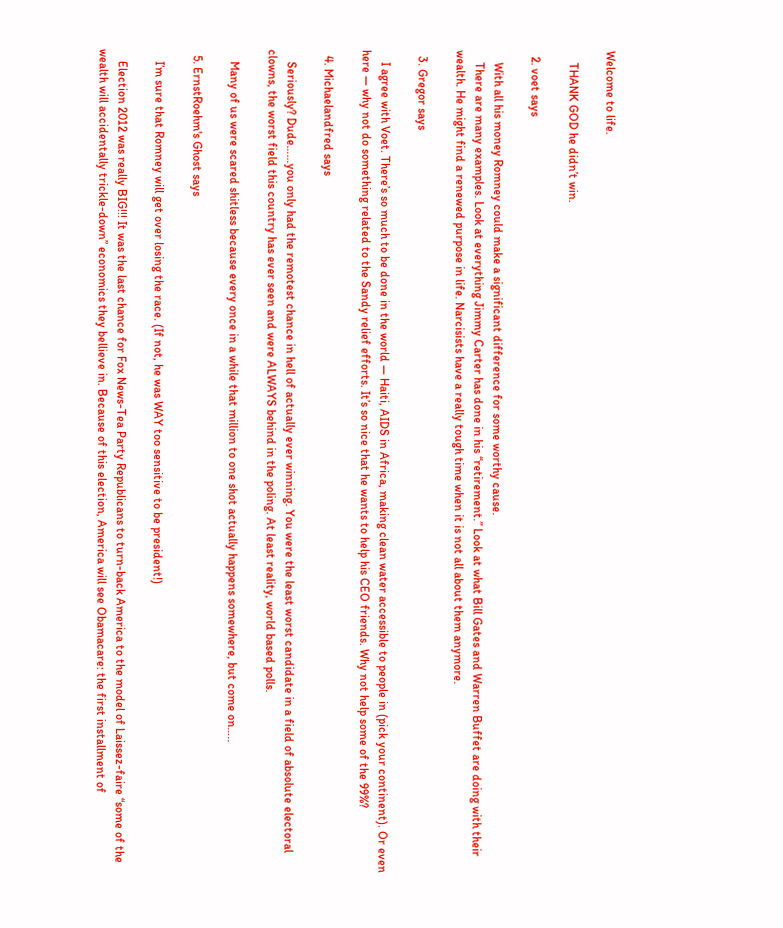Welcome to life.

    THANK GOD he didn’t win.

  2. voet says

    With all his money Romney could make a significant difference for some worthy cause.
    There are many examples. Look at everything Jimmy Carter has done in his “retirement.” Look at what Bill Gates and Warren Buffet are doing with their wealth. He might find a renewed purpose in life. Narcisists have a really tough time when it is not all about them anymore.

  3. Gregor says

    I agree with Voet. There’s so much to be done in the world — Haiti, AIDS in Africa, making clean water accessible to people in (pick your continent). Or even here — why not do something related to the Sandy relief efforts. It’s so nice that he wants to help his CEO friends. Why not help some of the 99%?

  4. Michaelandfred says

    Seriously? Dude……you only had the remotest chance in hell of actually ever winning. You were the least worst candidate in a field of absolute electoral clowns, the worst field this country has ever seen and were ALWAYS behind in the poling. At least reality, world based polls.

    Many of us were scared shitless because every once in a while that million to one shot actually happens somewhere, but come on…..

  5. ErnstRoehm's Ghost says

    I’m sure that Romney will get over losing the race. (If not, he was WAY too sensitive to be president!)

    Election 2012 was really BIG!!! It was the last chance for Fox News-Tea Party Republicans to turn-back America to the model of Laissez-faire “some of the wealth will accidentally trickle-down” economics they bellieve in. Because of this election, America will see Obamacare: the first installment of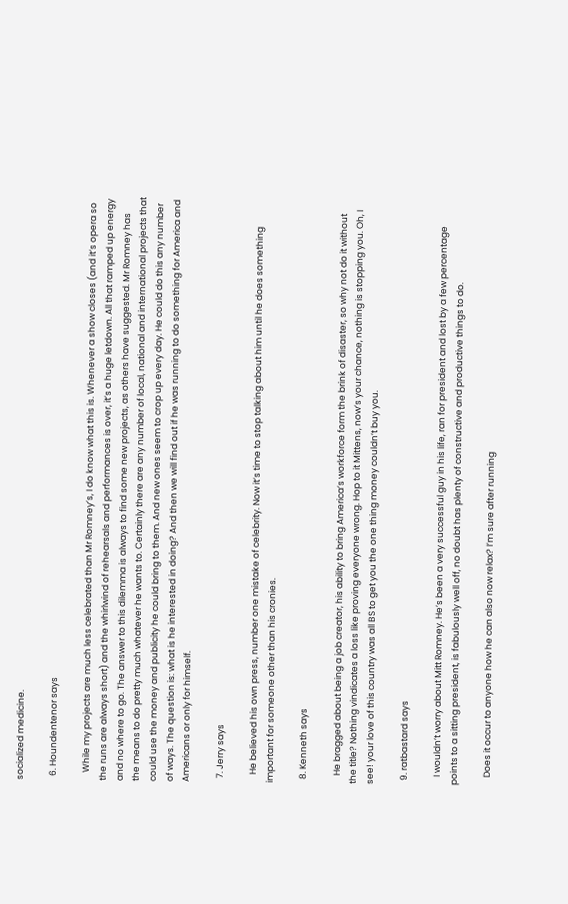socialized medicine.

  6. Houndentenor says

    While my projects are much less celebrated than Mr Romney’s, I do know what this is. Whenever a show closes (and it’s opera so the runs are always short) and the whirlwind of rehearsals and performances is over, it’s a huge letdown. All that ramped up energy and no where to go. The answer to this dilemma is always to find some new projects, as others have suggested. Mr Romney has the means to do pretty much whatever he wants to. Certainly there are any number of local, national and international projects that could use the money and publicity he could bring to them. And new ones seem to crop up every day. He could do this any number of ways. The question is: what is he interested in doing? And then we will find out if he was running to do something for America and Americans or only for himself.

  7. Jerry says

    He believed his own press, number one mistake of celebrity. Now it’s time to stop talking about him until he does something important for someone other than his cronies.

  8. Kenneth says

    He bragged about being a job creator, his ability to bring America’s workforce form the brink of disaster, so why not do it without the title? Nothing vindicates a loss like proving everyone wrong. Hop to it Mittens, now’s your chance, nothing is stopping you. Oh, I see! your love of this country was all BS to get you the one thing money couldn’t buy you.

  9. ratbastard says

    I wouldn’t worry about Mitt Romney. He’s been a very successful guy in his life, ran for president and lost by a few percentage points to a sitting president, is fabulously well off, no doubt has plenty of constructive and productive things to do.

    Does it occur to anyone how he can also now relax? I’m sure after running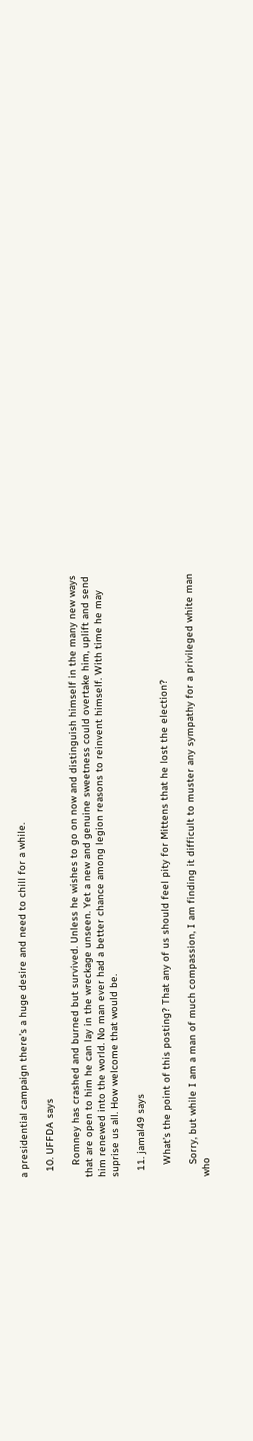a presidential campaign there’s a huge desire and need to chill for a while.

  10. UFFDA says

    Romney has crashed and burned but survived. Unless he wishes to go on now and distinguish himself in the many new ways that are open to him he can lay in the wreckage unseen. Yet a new and genuine sweetness could overtake him, uplift and send him renewed into the world. No man ever had a better chance among legion reasons to reinvent himself. With time he may suprise us all. How welcome that would be.

  11. jamal49 says

    What’s the point of this posting? That any of us should feel pity for Mittens that he lost the election?

    Sorry, but while I am a man of much compassion, I am finding it difficult to muster any sympathy for a privileged white man who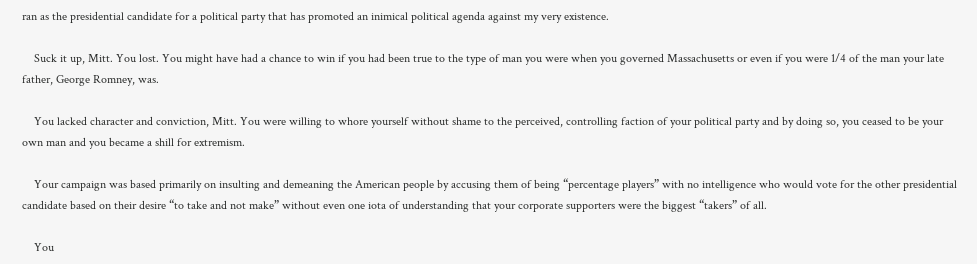ran as the presidential candidate for a political party that has promoted an inimical political agenda against my very existence.

    Suck it up, Mitt. You lost. You might have had a chance to win if you had been true to the type of man you were when you governed Massachusetts or even if you were 1/4 of the man your late father, George Romney, was.

    You lacked character and conviction, Mitt. You were willing to whore yourself without shame to the perceived, controlling faction of your political party and by doing so, you ceased to be your own man and you became a shill for extremism.

    Your campaign was based primarily on insulting and demeaning the American people by accusing them of being “percentage players” with no intelligence who would vote for the other presidential candidate based on their desire “to take and not make” without even one iota of understanding that your corporate supporters were the biggest “takers” of all.

    You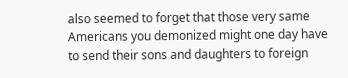also seemed to forget that those very same Americans you demonized might one day have to send their sons and daughters to foreign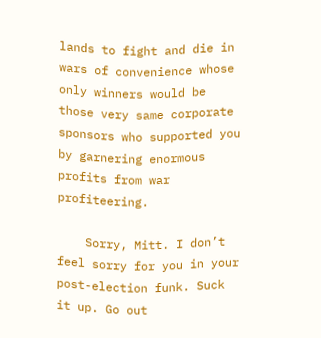lands to fight and die in wars of convenience whose only winners would be those very same corporate sponsors who supported you by garnering enormous profits from war profiteering.

    Sorry, Mitt. I don’t feel sorry for you in your post-election funk. Suck it up. Go out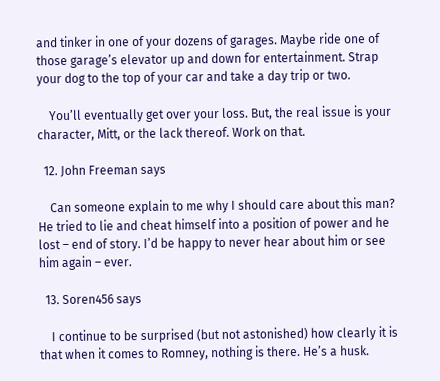and tinker in one of your dozens of garages. Maybe ride one of those garage’s elevator up and down for entertainment. Strap your dog to the top of your car and take a day trip or two.

    You’ll eventually get over your loss. But, the real issue is your character, Mitt, or the lack thereof. Work on that.

  12. John Freeman says

    Can someone explain to me why I should care about this man? He tried to lie and cheat himself into a position of power and he lost – end of story. I’d be happy to never hear about him or see him again – ever.

  13. Soren456 says

    I continue to be surprised (but not astonished) how clearly it is that when it comes to Romney, nothing is there. He’s a husk.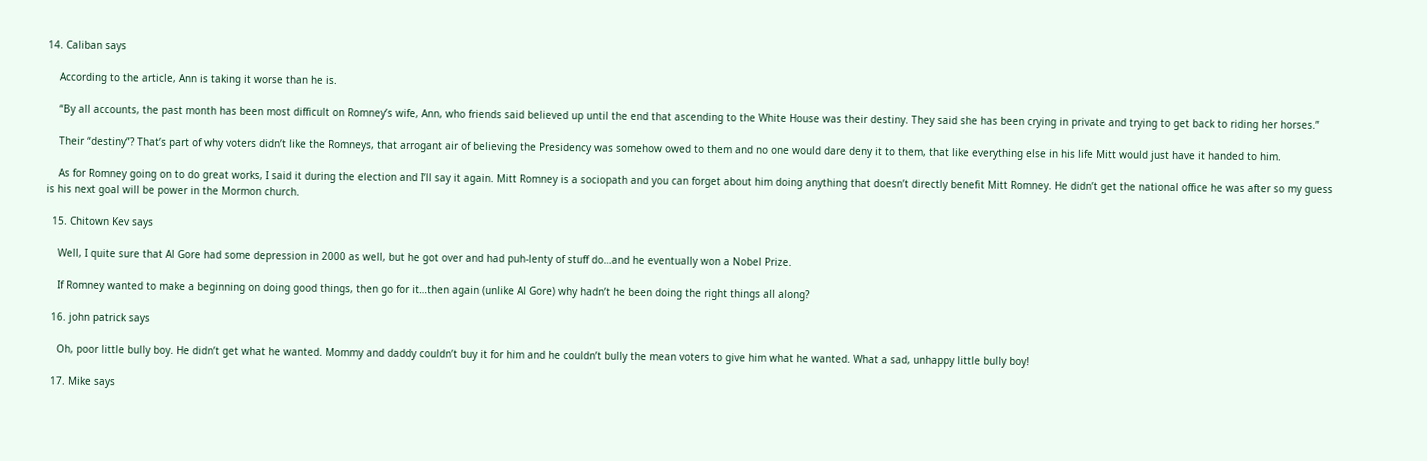14. Caliban says

    According to the article, Ann is taking it worse than he is.

    “By all accounts, the past month has been most difficult on Romney’s wife, Ann, who friends said believed up until the end that ascending to the White House was their destiny. They said she has been crying in private and trying to get back to riding her horses.”

    Their “destiny”? That’s part of why voters didn’t like the Romneys, that arrogant air of believing the Presidency was somehow owed to them and no one would dare deny it to them, that like everything else in his life Mitt would just have it handed to him.

    As for Romney going on to do great works, I said it during the election and I’ll say it again. Mitt Romney is a sociopath and you can forget about him doing anything that doesn’t directly benefit Mitt Romney. He didn’t get the national office he was after so my guess is his next goal will be power in the Mormon church.

  15. Chitown Kev says

    Well, I quite sure that Al Gore had some depression in 2000 as well, but he got over and had puh-lenty of stuff do…and he eventually won a Nobel Prize.

    If Romney wanted to make a beginning on doing good things, then go for it…then again (unlike Al Gore) why hadn’t he been doing the right things all along?

  16. john patrick says

    Oh, poor little bully boy. He didn’t get what he wanted. Mommy and daddy couldn’t buy it for him and he couldn’t bully the mean voters to give him what he wanted. What a sad, unhappy little bully boy!

  17. Mike says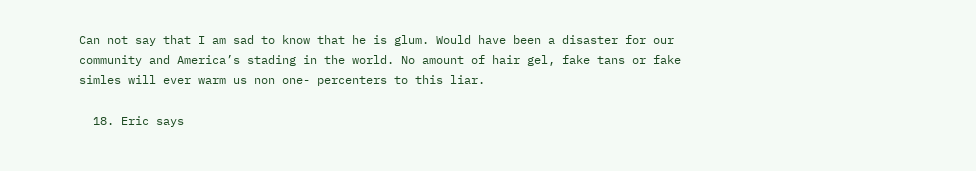Can not say that I am sad to know that he is glum. Would have been a disaster for our community and America’s stading in the world. No amount of hair gel, fake tans or fake simles will ever warm us non one- percenters to this liar.

  18. Eric says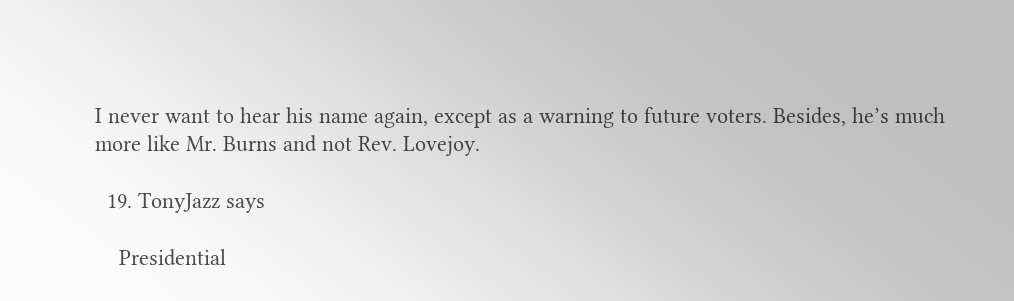I never want to hear his name again, except as a warning to future voters. Besides, he’s much more like Mr. Burns and not Rev. Lovejoy.

  19. TonyJazz says

    Presidential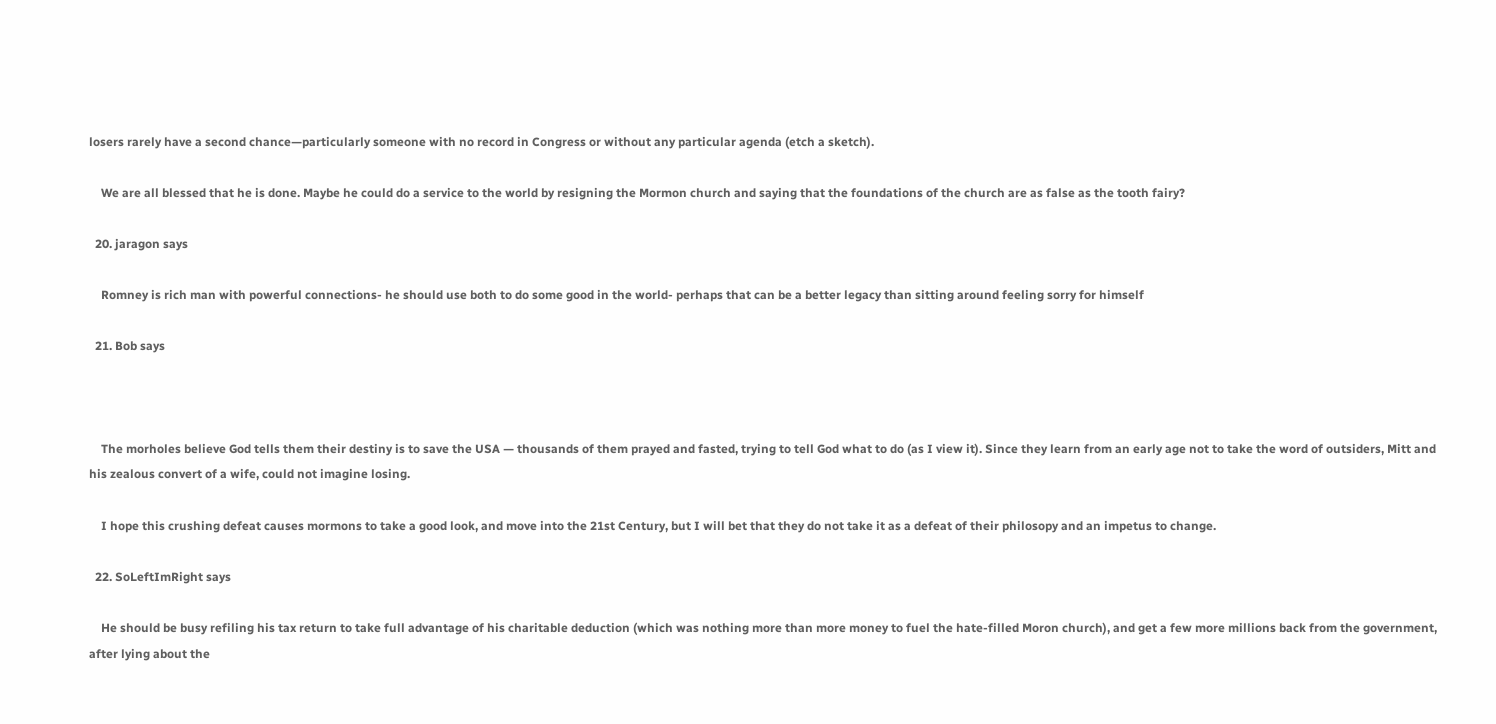losers rarely have a second chance—particularly someone with no record in Congress or without any particular agenda (etch a sketch).

    We are all blessed that he is done. Maybe he could do a service to the world by resigning the Mormon church and saying that the foundations of the church are as false as the tooth fairy?

  20. jaragon says

    Romney is rich man with powerful connections- he should use both to do some good in the world- perhaps that can be a better legacy than sitting around feeling sorry for himself

  21. Bob says



    The morholes believe God tells them their destiny is to save the USA — thousands of them prayed and fasted, trying to tell God what to do (as I view it). Since they learn from an early age not to take the word of outsiders, Mitt and his zealous convert of a wife, could not imagine losing.

    I hope this crushing defeat causes mormons to take a good look, and move into the 21st Century, but I will bet that they do not take it as a defeat of their philosopy and an impetus to change.

  22. SoLeftImRight says

    He should be busy refiling his tax return to take full advantage of his charitable deduction (which was nothing more than more money to fuel the hate-filled Moron church), and get a few more millions back from the government, after lying about the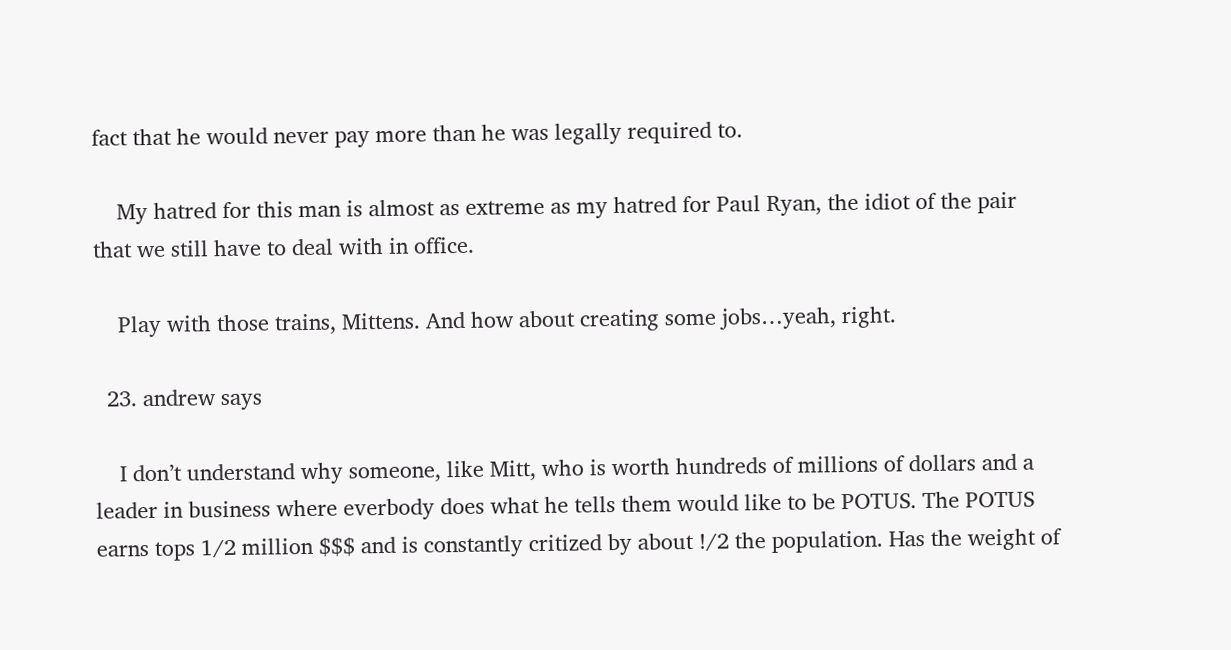fact that he would never pay more than he was legally required to.

    My hatred for this man is almost as extreme as my hatred for Paul Ryan, the idiot of the pair that we still have to deal with in office.

    Play with those trains, Mittens. And how about creating some jobs…yeah, right.

  23. andrew says

    I don’t understand why someone, like Mitt, who is worth hundreds of millions of dollars and a leader in business where everbody does what he tells them would like to be POTUS. The POTUS earns tops 1/2 million $$$ and is constantly critized by about !/2 the population. Has the weight of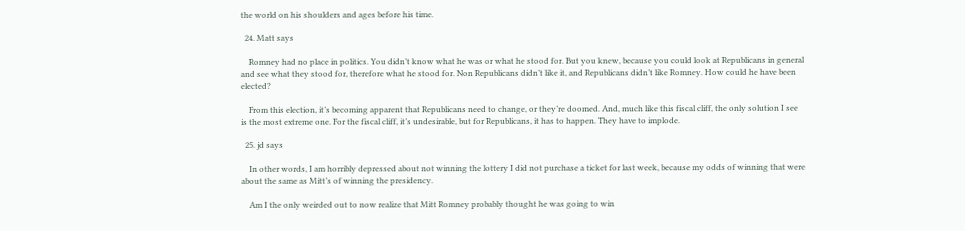the world on his shoulders and ages before his time.

  24. Matt says

    Romney had no place in politics. You didn’t know what he was or what he stood for. But you knew, because you could look at Republicans in general and see what they stood for, therefore what he stood for. Non Republicans didn’t like it, and Republicans didn’t like Romney. How could he have been elected?

    From this election, it’s becoming apparent that Republicans need to change, or they’re doomed. And, much like this fiscal cliff, the only solution I see is the most extreme one. For the fiscal cliff, it’s undesirable, but for Republicans, it has to happen. They have to implode.

  25. jd says

    In other words, I am horribly depressed about not winning the lottery I did not purchase a ticket for last week, because my odds of winning that were about the same as Mitt’s of winning the presidency.

    Am I the only weirded out to now realize that Mitt Romney probably thought he was going to win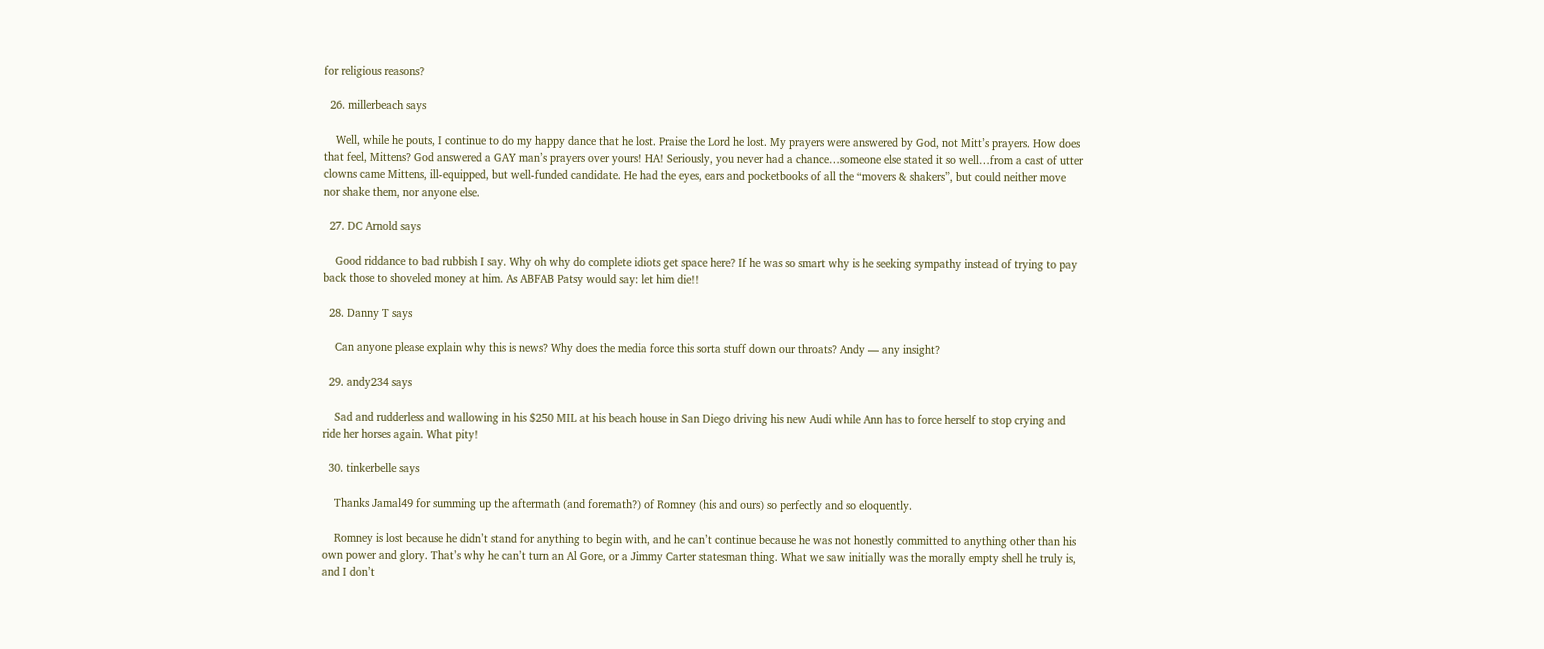for religious reasons?

  26. millerbeach says

    Well, while he pouts, I continue to do my happy dance that he lost. Praise the Lord he lost. My prayers were answered by God, not Mitt’s prayers. How does that feel, Mittens? God answered a GAY man’s prayers over yours! HA! Seriously, you never had a chance…someone else stated it so well…from a cast of utter clowns came Mittens, ill-equipped, but well-funded candidate. He had the eyes, ears and pocketbooks of all the “movers & shakers”, but could neither move nor shake them, nor anyone else.

  27. DC Arnold says

    Good riddance to bad rubbish I say. Why oh why do complete idiots get space here? If he was so smart why is he seeking sympathy instead of trying to pay back those to shoveled money at him. As ABFAB Patsy would say: let him die!!

  28. Danny T says

    Can anyone please explain why this is news? Why does the media force this sorta stuff down our throats? Andy — any insight?

  29. andy234 says

    Sad and rudderless and wallowing in his $250 MIL at his beach house in San Diego driving his new Audi while Ann has to force herself to stop crying and ride her horses again. What pity!

  30. tinkerbelle says

    Thanks Jamal49 for summing up the aftermath (and foremath?) of Romney (his and ours) so perfectly and so eloquently.

    Romney is lost because he didn’t stand for anything to begin with, and he can’t continue because he was not honestly committed to anything other than his own power and glory. That’s why he can’t turn an Al Gore, or a Jimmy Carter statesman thing. What we saw initially was the morally empty shell he truly is, and I don’t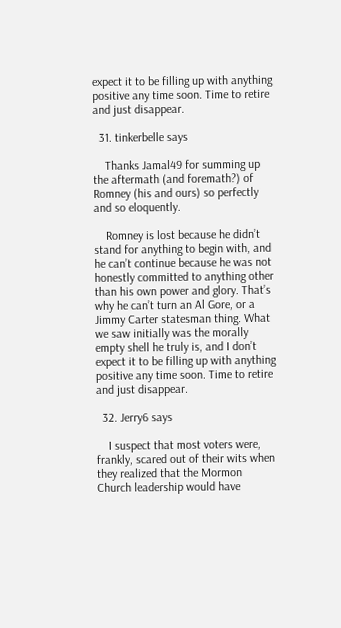expect it to be filling up with anything positive any time soon. Time to retire and just disappear.

  31. tinkerbelle says

    Thanks Jamal49 for summing up the aftermath (and foremath?) of Romney (his and ours) so perfectly and so eloquently.

    Romney is lost because he didn’t stand for anything to begin with, and he can’t continue because he was not honestly committed to anything other than his own power and glory. That’s why he can’t turn an Al Gore, or a Jimmy Carter statesman thing. What we saw initially was the morally empty shell he truly is, and I don’t expect it to be filling up with anything positive any time soon. Time to retire and just disappear.

  32. Jerry6 says

    I suspect that most voters were, frankly, scared out of their wits when they realized that the Mormon Church leadership would have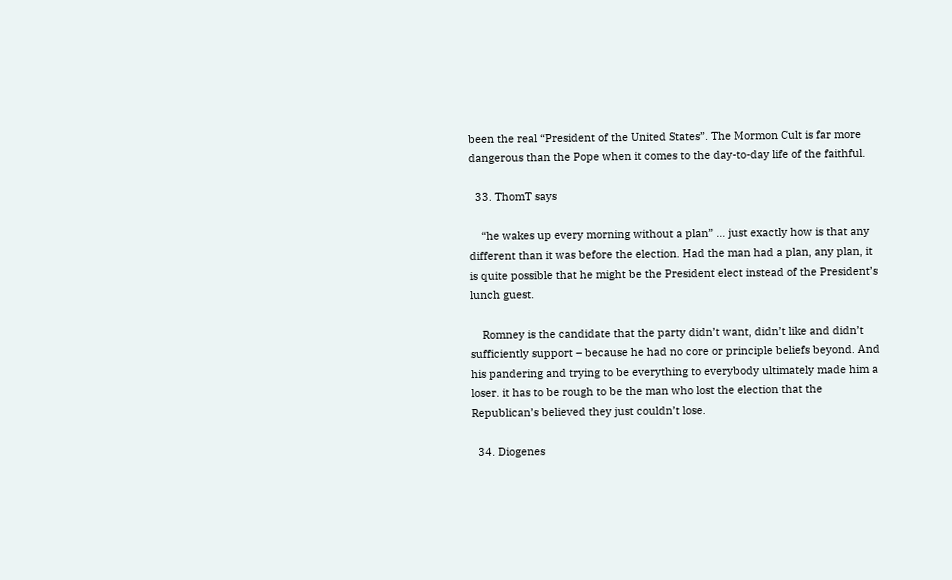been the real “President of the United States”. The Mormon Cult is far more dangerous than the Pope when it comes to the day-to-day life of the faithful.

  33. ThomT says

    “he wakes up every morning without a plan” … just exactly how is that any different than it was before the election. Had the man had a plan, any plan, it is quite possible that he might be the President elect instead of the President’s lunch guest.

    Romney is the candidate that the party didn’t want, didn’t like and didn’t sufficiently support – because he had no core or principle beliefs beyond. And his pandering and trying to be everything to everybody ultimately made him a loser. it has to be rough to be the man who lost the election that the Republican’s believed they just couldn’t lose.

  34. Diogenes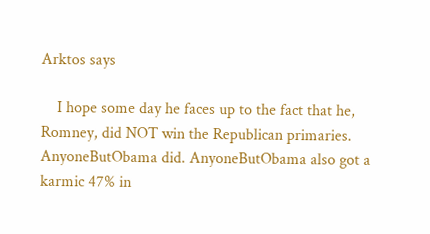Arktos says

    I hope some day he faces up to the fact that he, Romney, did NOT win the Republican primaries. AnyoneButObama did. AnyoneButObama also got a karmic 47% in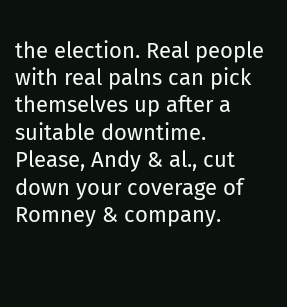the election. Real people with real palns can pick themselves up after a suitable downtime. Please, Andy & al., cut down your coverage of Romney & company.